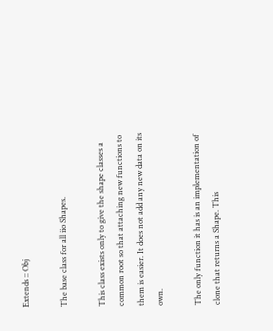Extends :: Obj

The base class for all iio Shapes.

This class exists only to give the shape classes a common root so that attaching new functions to them is easier. It does not add any new data on its own.

The only function it has is an implementation of clone that returns a Shape. This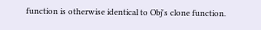function is otherwise identical to Obj's clone function.